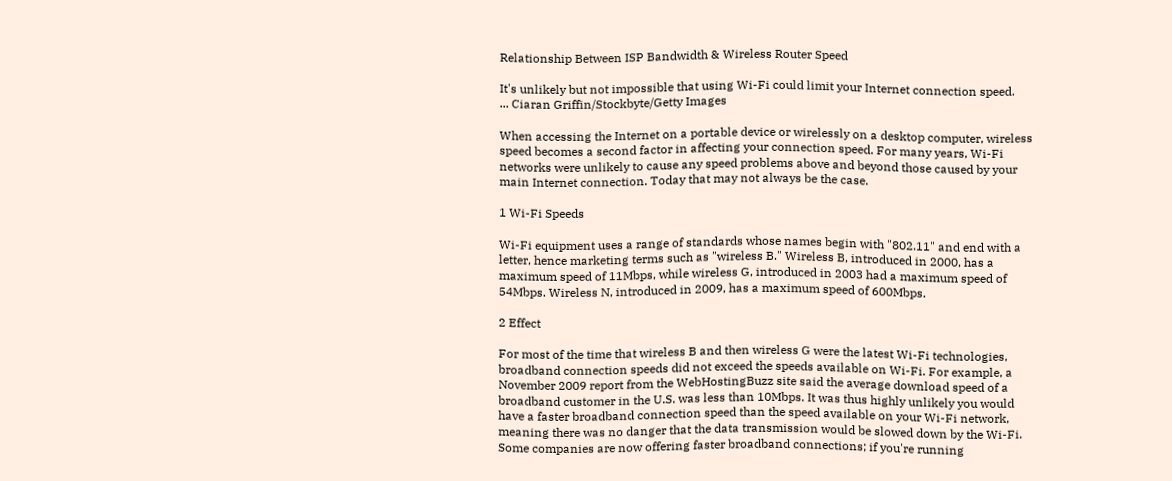Relationship Between ISP Bandwidth & Wireless Router Speed

It's unlikely but not impossible that using Wi-Fi could limit your Internet connection speed.
... Ciaran Griffin/Stockbyte/Getty Images

When accessing the Internet on a portable device or wirelessly on a desktop computer, wireless speed becomes a second factor in affecting your connection speed. For many years, Wi-Fi networks were unlikely to cause any speed problems above and beyond those caused by your main Internet connection. Today that may not always be the case.

1 Wi-Fi Speeds

Wi-Fi equipment uses a range of standards whose names begin with "802.11" and end with a letter, hence marketing terms such as "wireless B." Wireless B, introduced in 2000, has a maximum speed of 11Mbps, while wireless G, introduced in 2003 had a maximum speed of 54Mbps. Wireless N, introduced in 2009, has a maximum speed of 600Mbps.

2 Effect

For most of the time that wireless B and then wireless G were the latest Wi-Fi technologies, broadband connection speeds did not exceed the speeds available on Wi-Fi. For example, a November 2009 report from the WebHostingBuzz site said the average download speed of a broadband customer in the U.S. was less than 10Mbps. It was thus highly unlikely you would have a faster broadband connection speed than the speed available on your Wi-Fi network, meaning there was no danger that the data transmission would be slowed down by the Wi-Fi. Some companies are now offering faster broadband connections; if you're running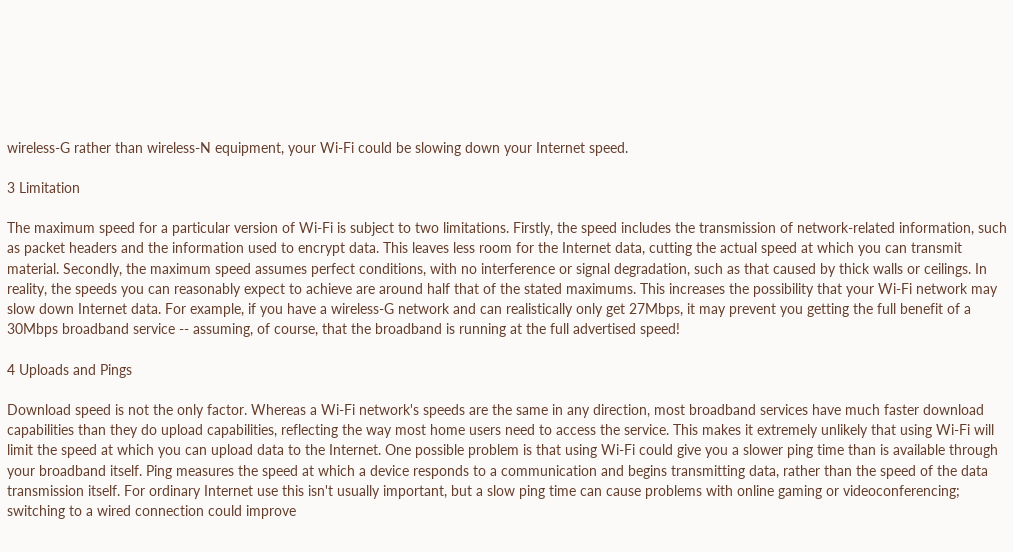wireless-G rather than wireless-N equipment, your Wi-Fi could be slowing down your Internet speed.

3 Limitation

The maximum speed for a particular version of Wi-Fi is subject to two limitations. Firstly, the speed includes the transmission of network-related information, such as packet headers and the information used to encrypt data. This leaves less room for the Internet data, cutting the actual speed at which you can transmit material. Secondly, the maximum speed assumes perfect conditions, with no interference or signal degradation, such as that caused by thick walls or ceilings. In reality, the speeds you can reasonably expect to achieve are around half that of the stated maximums. This increases the possibility that your Wi-Fi network may slow down Internet data. For example, if you have a wireless-G network and can realistically only get 27Mbps, it may prevent you getting the full benefit of a 30Mbps broadband service -- assuming, of course, that the broadband is running at the full advertised speed!

4 Uploads and Pings

Download speed is not the only factor. Whereas a Wi-Fi network's speeds are the same in any direction, most broadband services have much faster download capabilities than they do upload capabilities, reflecting the way most home users need to access the service. This makes it extremely unlikely that using Wi-Fi will limit the speed at which you can upload data to the Internet. One possible problem is that using Wi-Fi could give you a slower ping time than is available through your broadband itself. Ping measures the speed at which a device responds to a communication and begins transmitting data, rather than the speed of the data transmission itself. For ordinary Internet use this isn't usually important, but a slow ping time can cause problems with online gaming or videoconferencing; switching to a wired connection could improve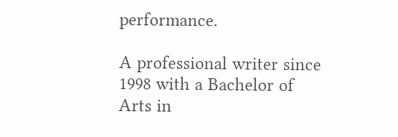performance.

A professional writer since 1998 with a Bachelor of Arts in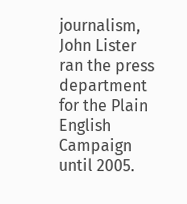journalism, John Lister ran the press department for the Plain English Campaign until 2005.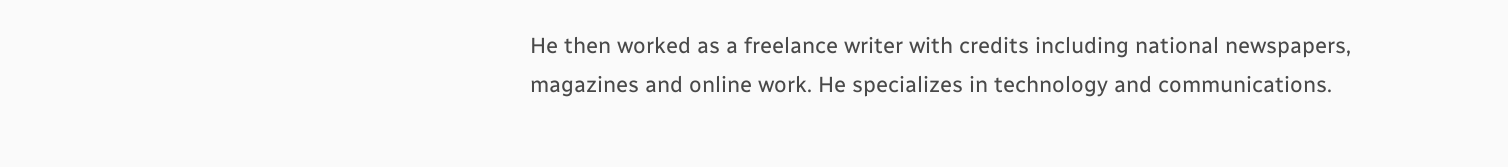He then worked as a freelance writer with credits including national newspapers, magazines and online work. He specializes in technology and communications.